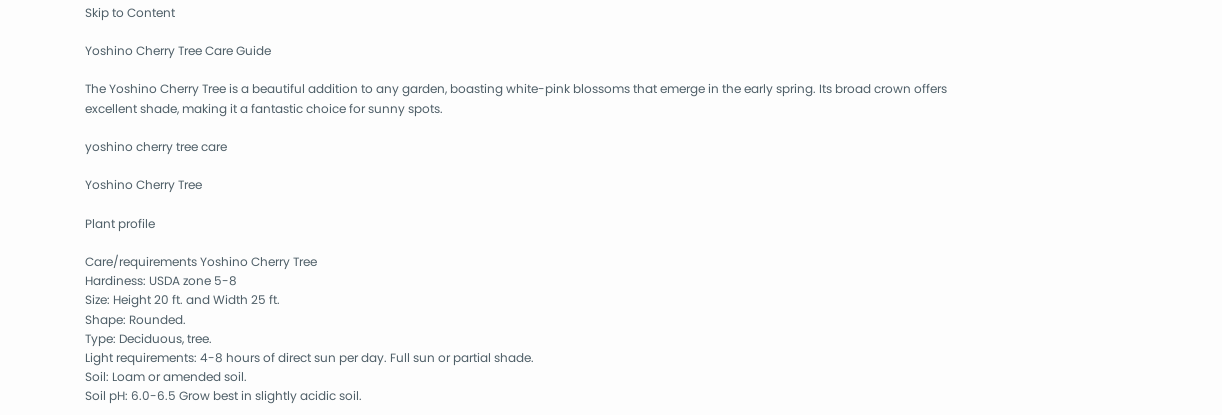Skip to Content

Yoshino Cherry Tree Care Guide

The Yoshino Cherry Tree is a beautiful addition to any garden, boasting white-pink blossoms that emerge in the early spring. Its broad crown offers excellent shade, making it a fantastic choice for sunny spots.

yoshino cherry tree care

Yoshino Cherry Tree

Plant profile

Care/requirements Yoshino Cherry Tree
Hardiness: USDA zone 5-8
Size: Height 20 ft. and Width 25 ft.
Shape: Rounded.
Type: Deciduous, tree.
Light requirements: 4-8 hours of direct sun per day. Full sun or partial shade.
Soil: Loam or amended soil.
Soil pH: 6.0-6.5 Grow best in slightly acidic soil.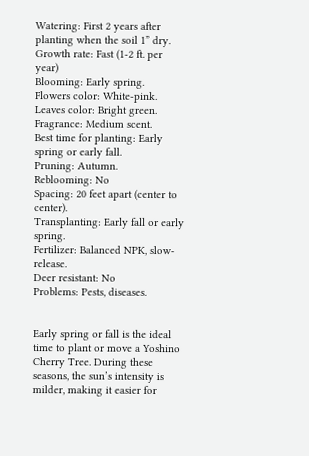Watering: First 2 years after planting when the soil 1” dry.
Growth rate: Fast (1-2 ft. per year)
Blooming: Early spring.
Flowers color: White-pink.
Leaves color: Bright green.
Fragrance: Medium scent.
Best time for planting: Early spring or early fall.
Pruning: Autumn.
Reblooming: No
Spacing: 20 feet apart (center to center).
Transplanting: Early fall or early spring.
Fertilizer: Balanced NPK, slow-release.
Deer resistant: No
Problems: Pests, diseases.


Early spring or fall is the ideal time to plant or move a Yoshino Cherry Tree. During these seasons, the sun’s intensity is milder, making it easier for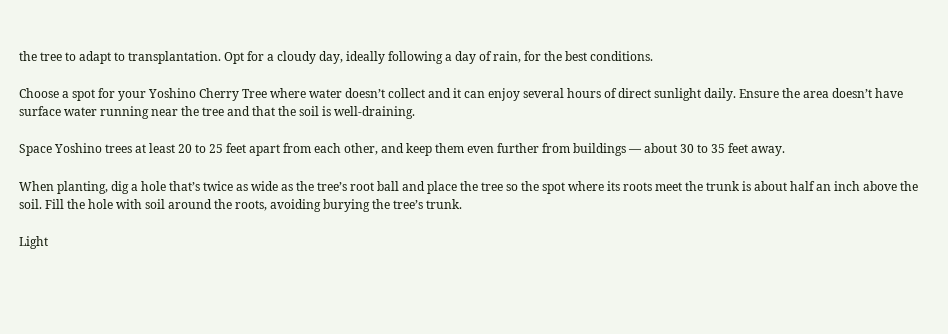the tree to adapt to transplantation. Opt for a cloudy day, ideally following a day of rain, for the best conditions.

Choose a spot for your Yoshino Cherry Tree where water doesn’t collect and it can enjoy several hours of direct sunlight daily. Ensure the area doesn’t have surface water running near the tree and that the soil is well-draining.

Space Yoshino trees at least 20 to 25 feet apart from each other, and keep them even further from buildings — about 30 to 35 feet away.

When planting, dig a hole that’s twice as wide as the tree’s root ball and place the tree so the spot where its roots meet the trunk is about half an inch above the soil. Fill the hole with soil around the roots, avoiding burying the tree’s trunk.

Light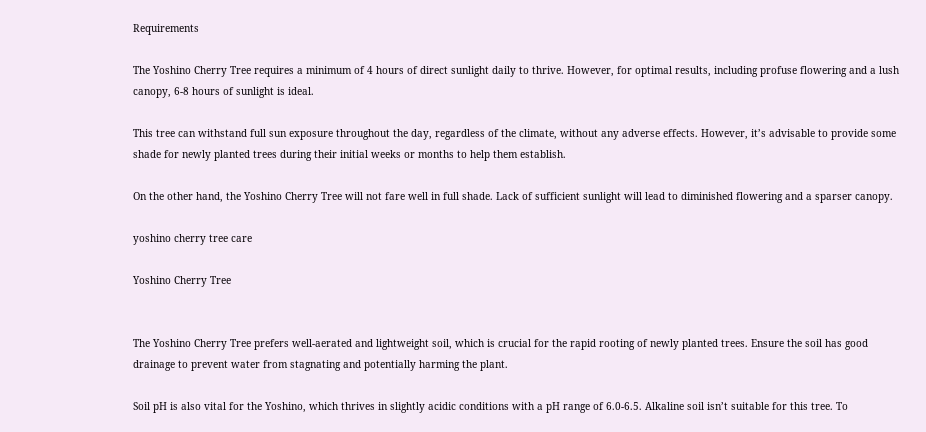Requirements

The Yoshino Cherry Tree requires a minimum of 4 hours of direct sunlight daily to thrive. However, for optimal results, including profuse flowering and a lush canopy, 6-8 hours of sunlight is ideal.

This tree can withstand full sun exposure throughout the day, regardless of the climate, without any adverse effects. However, it’s advisable to provide some shade for newly planted trees during their initial weeks or months to help them establish.

On the other hand, the Yoshino Cherry Tree will not fare well in full shade. Lack of sufficient sunlight will lead to diminished flowering and a sparser canopy.

yoshino cherry tree care

Yoshino Cherry Tree


The Yoshino Cherry Tree prefers well-aerated and lightweight soil, which is crucial for the rapid rooting of newly planted trees. Ensure the soil has good drainage to prevent water from stagnating and potentially harming the plant.

Soil pH is also vital for the Yoshino, which thrives in slightly acidic conditions with a pH range of 6.0-6.5. Alkaline soil isn’t suitable for this tree. To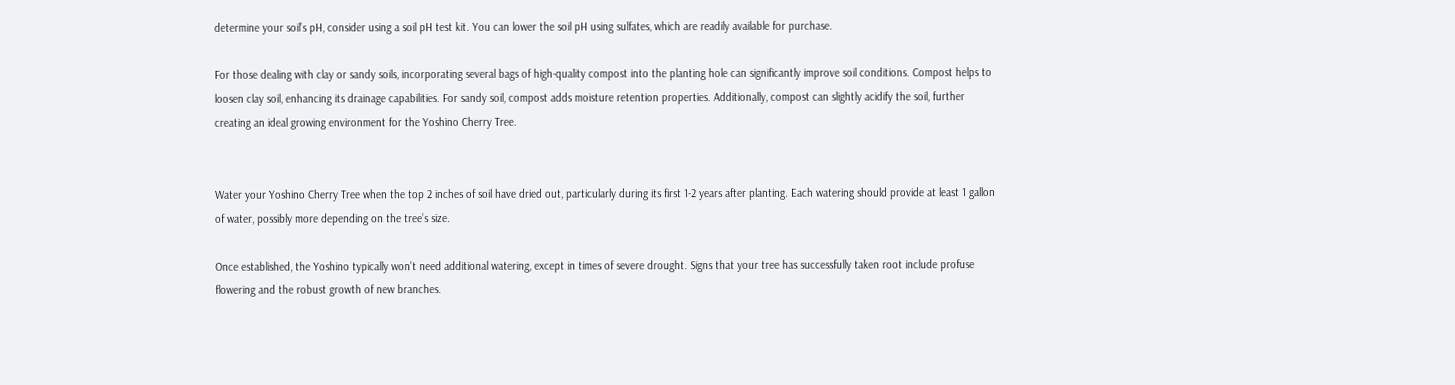determine your soil’s pH, consider using a soil pH test kit. You can lower the soil pH using sulfates, which are readily available for purchase.

For those dealing with clay or sandy soils, incorporating several bags of high-quality compost into the planting hole can significantly improve soil conditions. Compost helps to loosen clay soil, enhancing its drainage capabilities. For sandy soil, compost adds moisture retention properties. Additionally, compost can slightly acidify the soil, further creating an ideal growing environment for the Yoshino Cherry Tree.


Water your Yoshino Cherry Tree when the top 2 inches of soil have dried out, particularly during its first 1-2 years after planting. Each watering should provide at least 1 gallon of water, possibly more depending on the tree’s size.

Once established, the Yoshino typically won’t need additional watering, except in times of severe drought. Signs that your tree has successfully taken root include profuse flowering and the robust growth of new branches.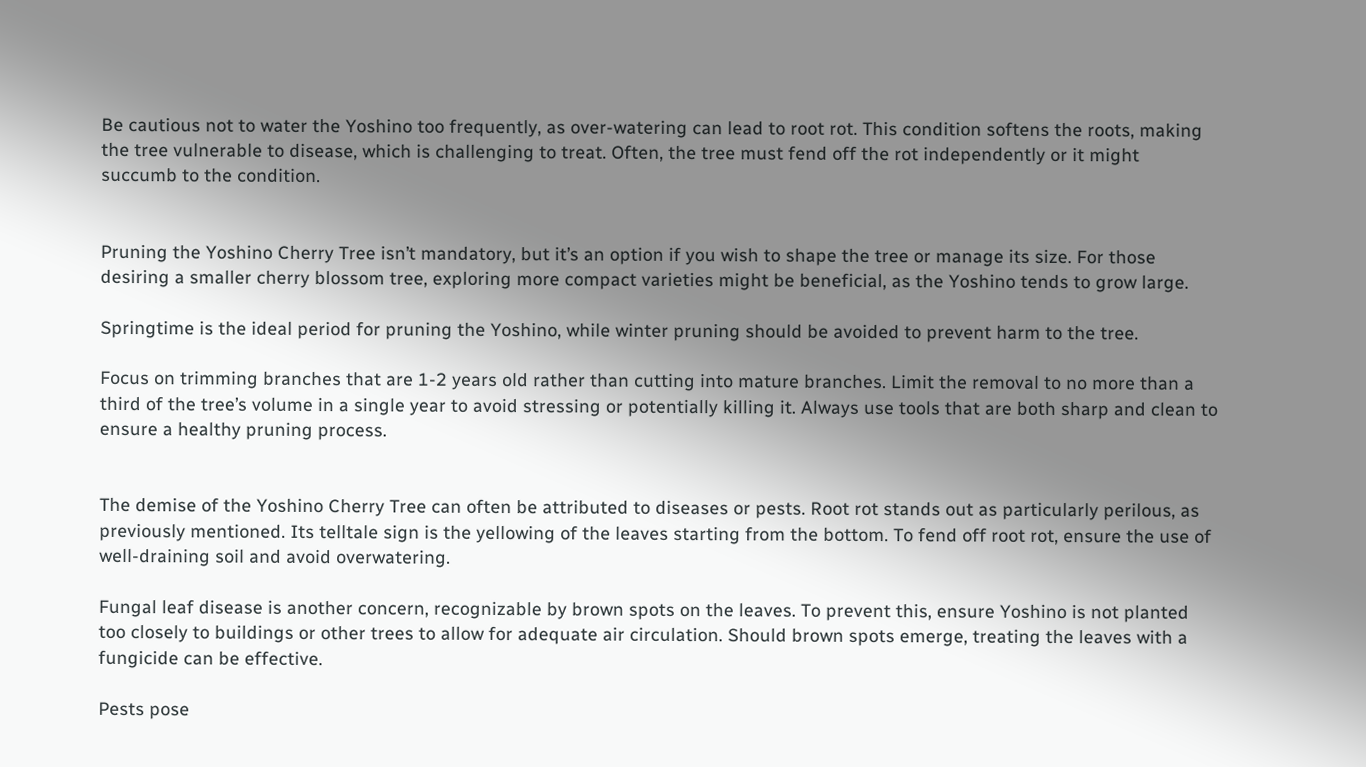Be cautious not to water the Yoshino too frequently, as over-watering can lead to root rot. This condition softens the roots, making the tree vulnerable to disease, which is challenging to treat. Often, the tree must fend off the rot independently or it might succumb to the condition.


Pruning the Yoshino Cherry Tree isn’t mandatory, but it’s an option if you wish to shape the tree or manage its size. For those desiring a smaller cherry blossom tree, exploring more compact varieties might be beneficial, as the Yoshino tends to grow large.

Springtime is the ideal period for pruning the Yoshino, while winter pruning should be avoided to prevent harm to the tree.

Focus on trimming branches that are 1-2 years old rather than cutting into mature branches. Limit the removal to no more than a third of the tree’s volume in a single year to avoid stressing or potentially killing it. Always use tools that are both sharp and clean to ensure a healthy pruning process.


The demise of the Yoshino Cherry Tree can often be attributed to diseases or pests. Root rot stands out as particularly perilous, as previously mentioned. Its telltale sign is the yellowing of the leaves starting from the bottom. To fend off root rot, ensure the use of well-draining soil and avoid overwatering.

Fungal leaf disease is another concern, recognizable by brown spots on the leaves. To prevent this, ensure Yoshino is not planted too closely to buildings or other trees to allow for adequate air circulation. Should brown spots emerge, treating the leaves with a fungicide can be effective.

Pests pose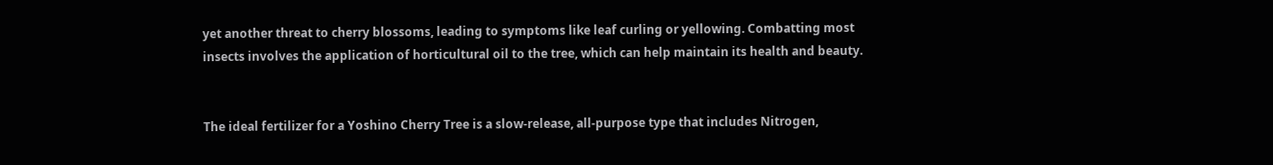yet another threat to cherry blossoms, leading to symptoms like leaf curling or yellowing. Combatting most insects involves the application of horticultural oil to the tree, which can help maintain its health and beauty.


The ideal fertilizer for a Yoshino Cherry Tree is a slow-release, all-purpose type that includes Nitrogen,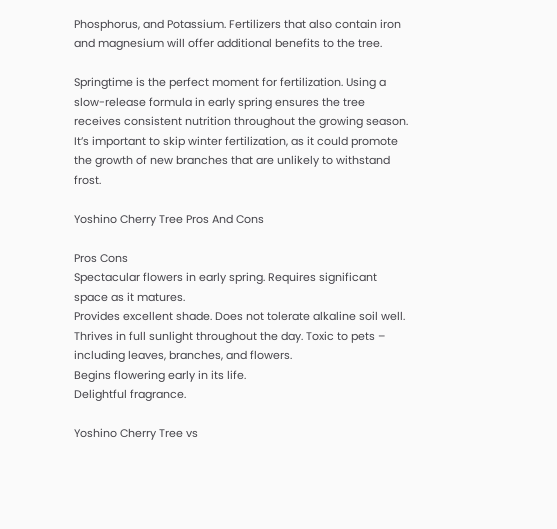Phosphorus, and Potassium. Fertilizers that also contain iron and magnesium will offer additional benefits to the tree.

Springtime is the perfect moment for fertilization. Using a slow-release formula in early spring ensures the tree receives consistent nutrition throughout the growing season. It’s important to skip winter fertilization, as it could promote the growth of new branches that are unlikely to withstand frost.

Yoshino Cherry Tree Pros And Cons

Pros Cons
Spectacular flowers in early spring. Requires significant space as it matures.
Provides excellent shade. Does not tolerate alkaline soil well.
Thrives in full sunlight throughout the day. Toxic to pets – including leaves, branches, and flowers.
Begins flowering early in its life.
Delightful fragrance.

Yoshino Cherry Tree vs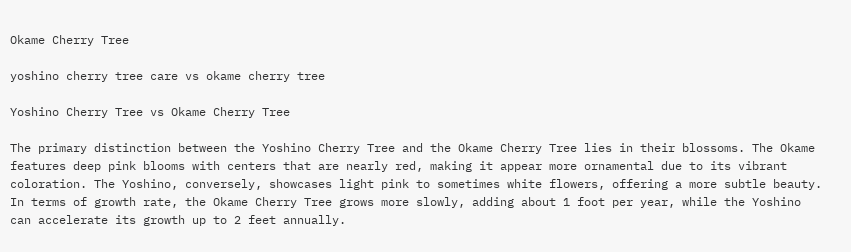Okame Cherry Tree

yoshino cherry tree care vs okame cherry tree

Yoshino Cherry Tree vs Okame Cherry Tree

The primary distinction between the Yoshino Cherry Tree and the Okame Cherry Tree lies in their blossoms. The Okame features deep pink blooms with centers that are nearly red, making it appear more ornamental due to its vibrant coloration. The Yoshino, conversely, showcases light pink to sometimes white flowers, offering a more subtle beauty.
In terms of growth rate, the Okame Cherry Tree grows more slowly, adding about 1 foot per year, while the Yoshino can accelerate its growth up to 2 feet annually.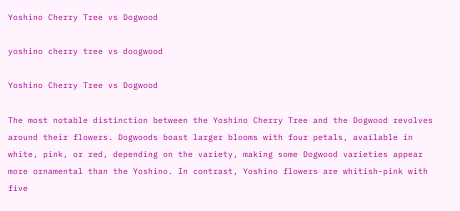Yoshino Cherry Tree vs Dogwood

yoshino cherry tree vs doogwood

Yoshino Cherry Tree vs Dogwood

The most notable distinction between the Yoshino Cherry Tree and the Dogwood revolves around their flowers. Dogwoods boast larger blooms with four petals, available in white, pink, or red, depending on the variety, making some Dogwood varieties appear more ornamental than the Yoshino. In contrast, Yoshino flowers are whitish-pink with five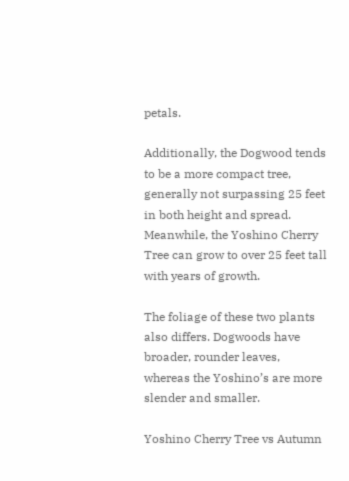petals.

Additionally, the Dogwood tends to be a more compact tree, generally not surpassing 25 feet in both height and spread. Meanwhile, the Yoshino Cherry Tree can grow to over 25 feet tall with years of growth.

The foliage of these two plants also differs. Dogwoods have broader, rounder leaves, whereas the Yoshino’s are more slender and smaller.

Yoshino Cherry Tree vs Autumn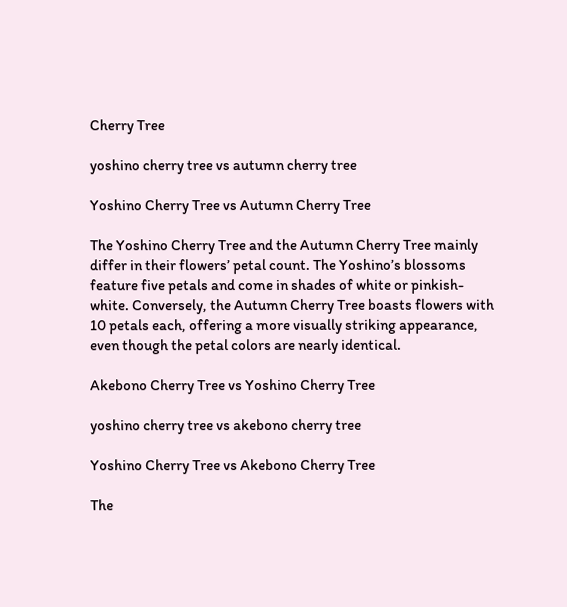Cherry Tree

yoshino cherry tree vs autumn cherry tree

Yoshino Cherry Tree vs Autumn Cherry Tree

The Yoshino Cherry Tree and the Autumn Cherry Tree mainly differ in their flowers’ petal count. The Yoshino’s blossoms feature five petals and come in shades of white or pinkish-white. Conversely, the Autumn Cherry Tree boasts flowers with 10 petals each, offering a more visually striking appearance, even though the petal colors are nearly identical.

Akebono Cherry Tree vs Yoshino Cherry Tree

yoshino cherry tree vs akebono cherry tree

Yoshino Cherry Tree vs Akebono Cherry Tree

The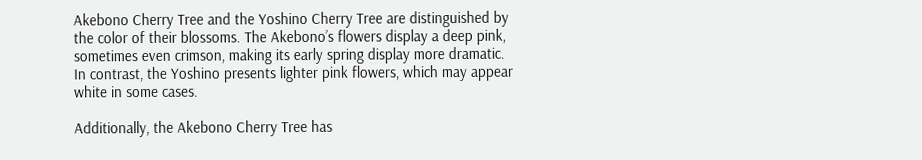Akebono Cherry Tree and the Yoshino Cherry Tree are distinguished by the color of their blossoms. The Akebono’s flowers display a deep pink, sometimes even crimson, making its early spring display more dramatic. In contrast, the Yoshino presents lighter pink flowers, which may appear white in some cases.

Additionally, the Akebono Cherry Tree has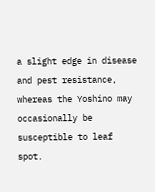a slight edge in disease and pest resistance, whereas the Yoshino may occasionally be susceptible to leaf spot.